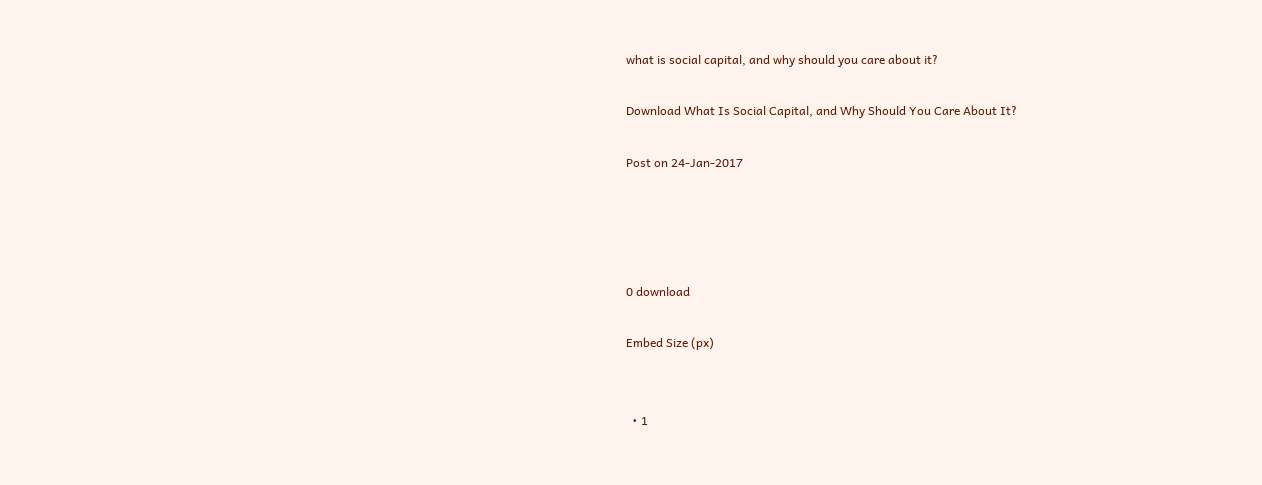what is social capital, and why should you care about it?

Download What Is Social Capital, and Why Should You Care About It?

Post on 24-Jan-2017




0 download

Embed Size (px)


  • 1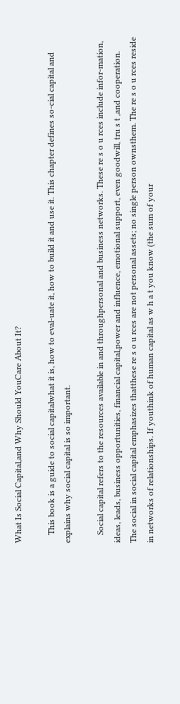What Is Social Capital,and Why Should YouCare About It?

    This book is a guide to social capitalwhat it is, how to eval-uate it, how to build it and use it. This chapter defines so-cial capital and explains why social capital is so important.

    Social capital refers to the resources available in and throughpersonal and business networks. These re s o u rces include infor-mation, ideas, leads, business opportunities, financial capital,power and influence, emotional support, even goodwill, tru s t ,and cooperation. The social in social capital emphasizes thatthese re s o u rces are not personal assets; no single person ownsthem. The re s o u rces reside in networks of relationships. If youthink of human capital as w h a t you know (the sum of your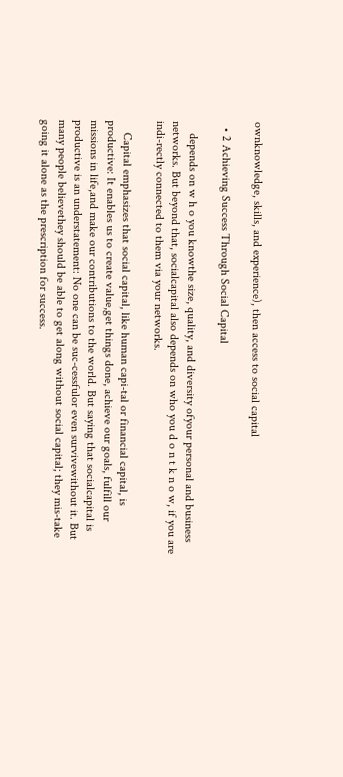ownknowledge, skills, and experience), then access to social capital

  • 2 Achieving Success Through Social Capital

    depends on w h o you knowthe size, quality, and diversity ofyour personal and business networks. But beyond that, socialcapital also depends on who you d o n t k n o w, if you are indi-rectly connected to them via your networks.

    Capital emphasizes that social capital, like human capi-tal or financial capital, is productive: It enables us to create value,get things done, achieve our goals, fulfill our missions in life,and make our contributions to the world. But saying that socialcapital is productive is an understatement: No one can be suc-cessfulor even survivewithout it. But many people believethey should be able to get along without social capital; they mis-take going it alone as the prescription for success.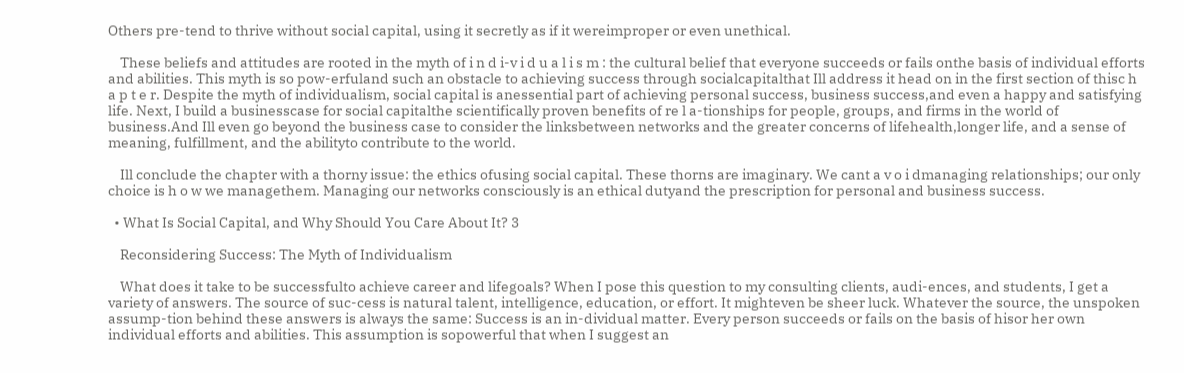Others pre-tend to thrive without social capital, using it secretly as if it wereimproper or even unethical.

    These beliefs and attitudes are rooted in the myth of i n d i-v i d u a l i s m : the cultural belief that everyone succeeds or fails onthe basis of individual efforts and abilities. This myth is so pow-erfuland such an obstacle to achieving success through socialcapitalthat Ill address it head on in the first section of thisc h a p t e r. Despite the myth of individualism, social capital is anessential part of achieving personal success, business success,and even a happy and satisfying life. Next, I build a businesscase for social capitalthe scientifically proven benefits of re l a-tionships for people, groups, and firms in the world of business.And Ill even go beyond the business case to consider the linksbetween networks and the greater concerns of lifehealth,longer life, and a sense of meaning, fulfillment, and the abilityto contribute to the world.

    Ill conclude the chapter with a thorny issue: the ethics ofusing social capital. These thorns are imaginary. We cant a v o i dmanaging relationships; our only choice is h o w we managethem. Managing our networks consciously is an ethical dutyand the prescription for personal and business success.

  • What Is Social Capital, and Why Should You Care About It? 3

    Reconsidering Success: The Myth of Individualism

    What does it take to be successfulto achieve career and lifegoals? When I pose this question to my consulting clients, audi-ences, and students, I get a variety of answers. The source of suc-cess is natural talent, intelligence, education, or effort. It mighteven be sheer luck. Whatever the source, the unspoken assump-tion behind these answers is always the same: Success is an in-dividual matter. Every person succeeds or fails on the basis of hisor her own individual efforts and abilities. This assumption is sopowerful that when I suggest an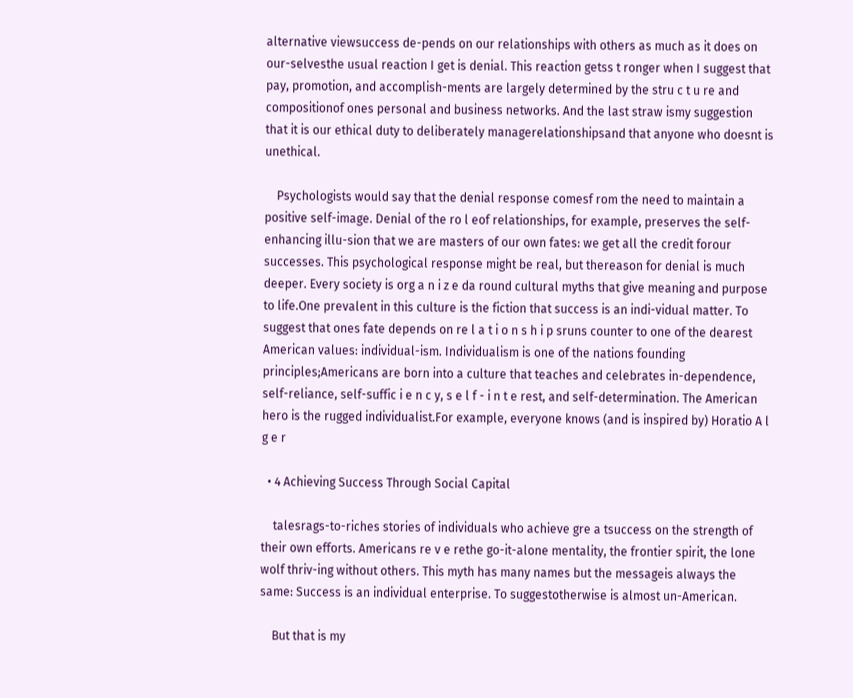alternative viewsuccess de-pends on our relationships with others as much as it does on our-selvesthe usual reaction I get is denial. This reaction getss t ronger when I suggest that pay, promotion, and accomplish-ments are largely determined by the stru c t u re and compositionof ones personal and business networks. And the last straw ismy suggestion that it is our ethical duty to deliberately managerelationshipsand that anyone who doesnt is unethical.

    Psychologists would say that the denial response comesf rom the need to maintain a positive self-image. Denial of the ro l eof relationships, for example, preserves the self-enhancing illu-sion that we are masters of our own fates: we get all the credit forour successes. This psychological response might be real, but thereason for denial is much deeper. Every society is org a n i z e da round cultural myths that give meaning and purpose to life.One prevalent in this culture is the fiction that success is an indi-vidual matter. To suggest that ones fate depends on re l a t i o n s h i p sruns counter to one of the dearest American values: individual-ism. Individualism is one of the nations founding principles;Americans are born into a culture that teaches and celebrates in-dependence, self-reliance, self-suffic i e n c y, s e l f - i n t e rest, and self-determination. The American hero is the rugged individualist.For example, everyone knows (and is inspired by) Horatio A l g e r

  • 4 Achieving Success Through Social Capital

    talesrags-to-riches stories of individuals who achieve gre a tsuccess on the strength of their own efforts. Americans re v e rethe go-it-alone mentality, the frontier spirit, the lone wolf thriv-ing without others. This myth has many names but the messageis always the same: Success is an individual enterprise. To suggestotherwise is almost un-American.

    But that is my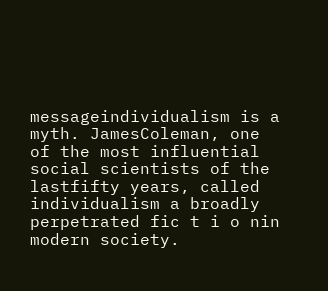messageindividualism is a myth. JamesColeman, one of the most influential social scientists of the lastfifty years, called individualism a broadly perpetrated fic t i o nin modern society.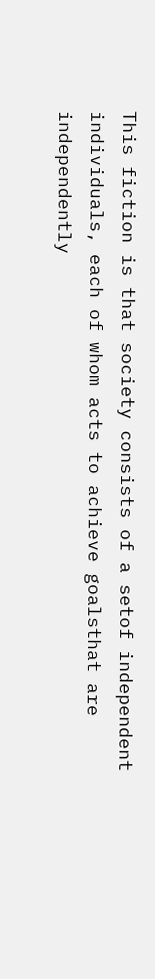This fiction is that society consists of a setof independent individuals, each of whom acts to achieve goalsthat are independently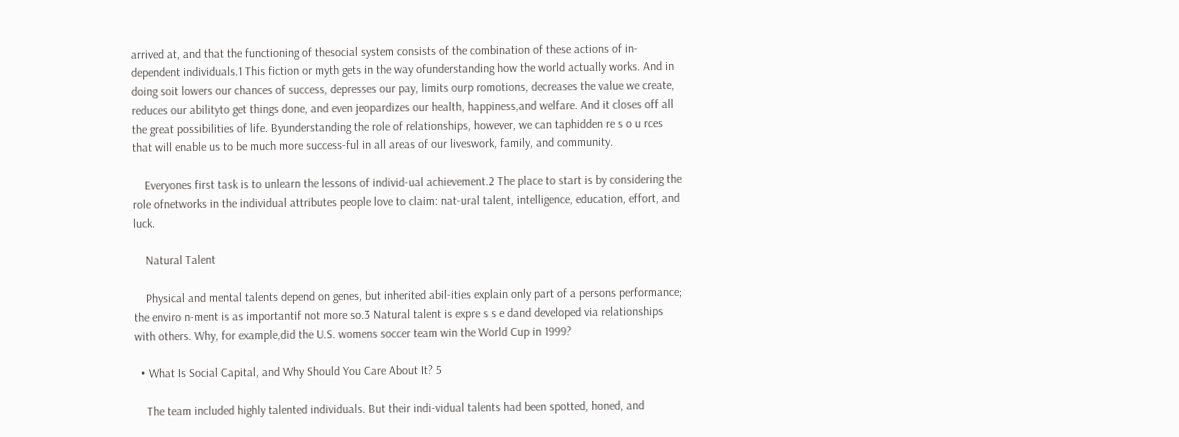arrived at, and that the functioning of thesocial system consists of the combination of these actions of in-dependent individuals.1 This fiction or myth gets in the way ofunderstanding how the world actually works. And in doing soit lowers our chances of success, depresses our pay, limits ourp romotions, decreases the value we create, reduces our abilityto get things done, and even jeopardizes our health, happiness,and welfare. And it closes off all the great possibilities of life. Byunderstanding the role of relationships, however, we can taphidden re s o u rces that will enable us to be much more success-ful in all areas of our liveswork, family, and community.

    Everyones first task is to unlearn the lessons of individ-ual achievement.2 The place to start is by considering the role ofnetworks in the individual attributes people love to claim: nat-ural talent, intelligence, education, effort, and luck.

    Natural Talent

    Physical and mental talents depend on genes, but inherited abil-ities explain only part of a persons performance; the enviro n-ment is as importantif not more so.3 Natural talent is expre s s e dand developed via relationships with others. Why, for example,did the U.S. womens soccer team win the World Cup in 1999?

  • What Is Social Capital, and Why Should You Care About It? 5

    The team included highly talented individuals. But their indi-vidual talents had been spotted, honed, and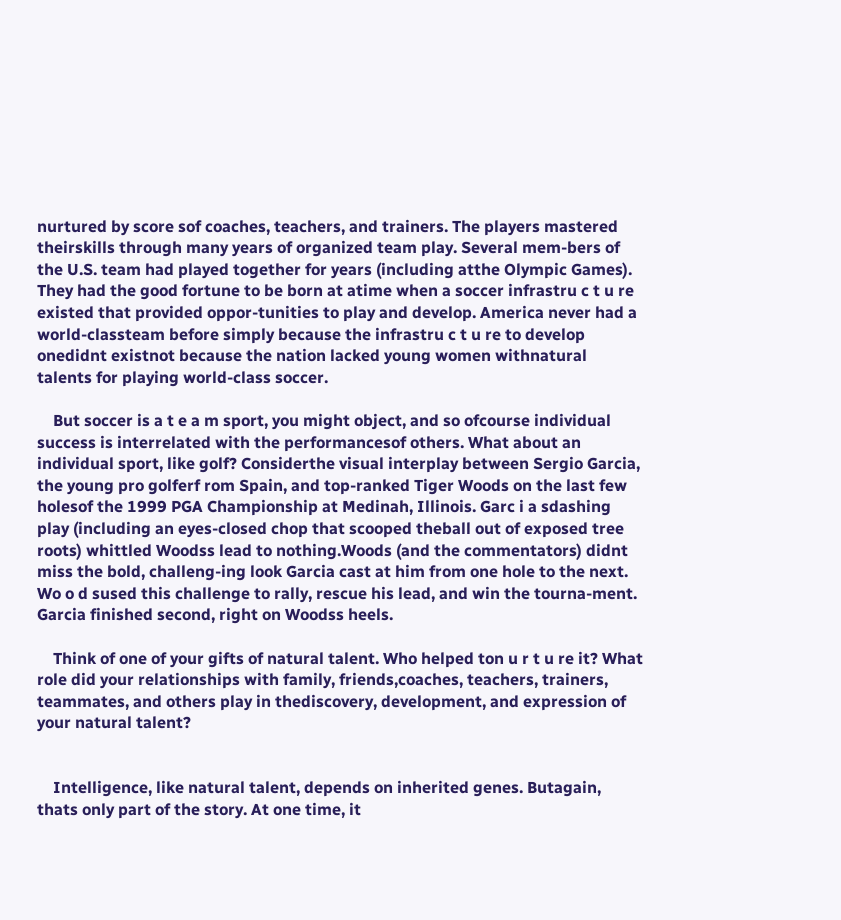nurtured by score sof coaches, teachers, and trainers. The players mastered theirskills through many years of organized team play. Several mem-bers of the U.S. team had played together for years (including atthe Olympic Games). They had the good fortune to be born at atime when a soccer infrastru c t u re existed that provided oppor-tunities to play and develop. America never had a world-classteam before simply because the infrastru c t u re to develop onedidnt existnot because the nation lacked young women withnatural talents for playing world-class soccer.

    But soccer is a t e a m sport, you might object, and so ofcourse individual success is interrelated with the performancesof others. What about an individual sport, like golf? Considerthe visual interplay between Sergio Garcia, the young pro golferf rom Spain, and top-ranked Tiger Woods on the last few holesof the 1999 PGA Championship at Medinah, Illinois. Garc i a sdashing play (including an eyes-closed chop that scooped theball out of exposed tree roots) whittled Woodss lead to nothing.Woods (and the commentators) didnt miss the bold, challeng-ing look Garcia cast at him from one hole to the next. Wo o d sused this challenge to rally, rescue his lead, and win the tourna-ment. Garcia finished second, right on Woodss heels.

    Think of one of your gifts of natural talent. Who helped ton u r t u re it? What role did your relationships with family, friends,coaches, teachers, trainers, teammates, and others play in thediscovery, development, and expression of your natural talent?


    Intelligence, like natural talent, depends on inherited genes. Butagain, thats only part of the story. At one time, it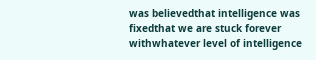was believedthat intelligence was fixedthat we are stuck forever withwhatever level of intelligence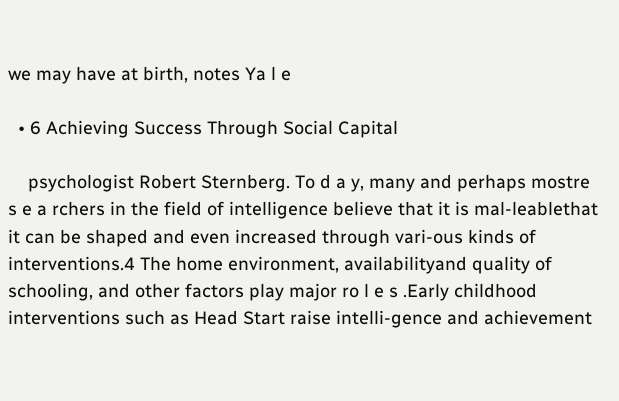we may have at birth, notes Ya l e

  • 6 Achieving Success Through Social Capital

    psychologist Robert Sternberg. To d a y, many and perhaps mostre s e a rchers in the field of intelligence believe that it is mal-leablethat it can be shaped and even increased through vari-ous kinds of interventions.4 The home environment, availabilityand quality of schooling, and other factors play major ro l e s .Early childhood interventions such as Head Start raise intelli-gence and achievement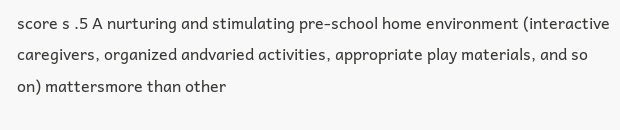score s .5 A nurturing and stimulating pre-school home environment (interactive caregivers, organized andvaried activities, appropriate play materials, and so on) mattersmore than other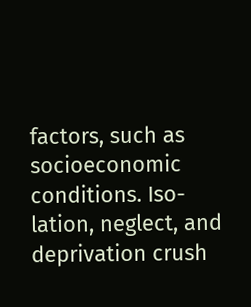factors, such as socioeconomic conditions. Iso-lation, neglect, and deprivation crush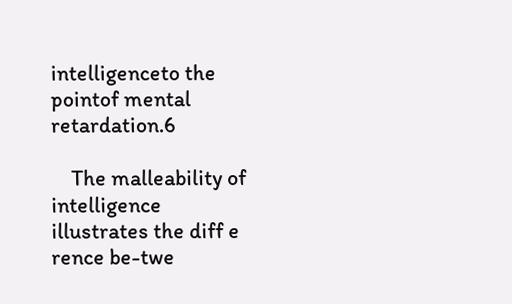intelligenceto the pointof mental retardation.6

    The malleability of intelligence illustrates the diff e rence be-twe